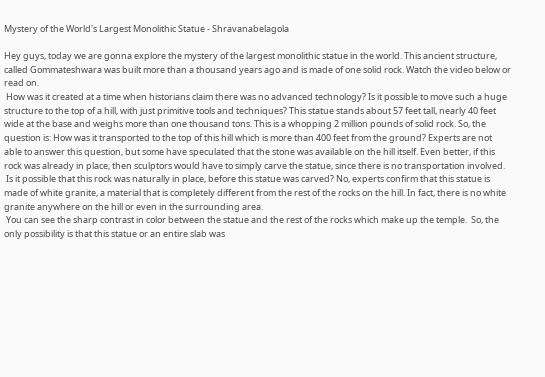Mystery of the World's Largest Monolithic Statue - Shravanabelagola

Hey guys, today we are gonna explore the mystery of the largest monolithic statue in the world. This ancient structure, called Gommateshwara was built more than a thousand years ago and is made of one solid rock. Watch the video below or read on.
 How was it created at a time when historians claim there was no advanced technology? Is it possible to move such a huge structure to the top of a hill, with just primitive tools and techniques? This statue stands about 57 feet tall, nearly 40 feet wide at the base and weighs more than one thousand tons. This is a whopping 2 million pounds of solid rock. So, the question is: How was it transported to the top of this hill which is more than 400 feet from the ground? Experts are not able to answer this question, but some have speculated that the stone was available on the hill itself. Even better, if this rock was already in place, then sculptors would have to simply carve the statue, since there is no transportation involved.
 Is it possible that this rock was naturally in place, before this statue was carved? No, experts confirm that this statue is made of white granite, a material that is completely different from the rest of the rocks on the hill. In fact, there is no white granite anywhere on the hill or even in the surrounding area.
 You can see the sharp contrast in color between the statue and the rest of the rocks which make up the temple.  So, the only possibility is that this statue or an entire slab was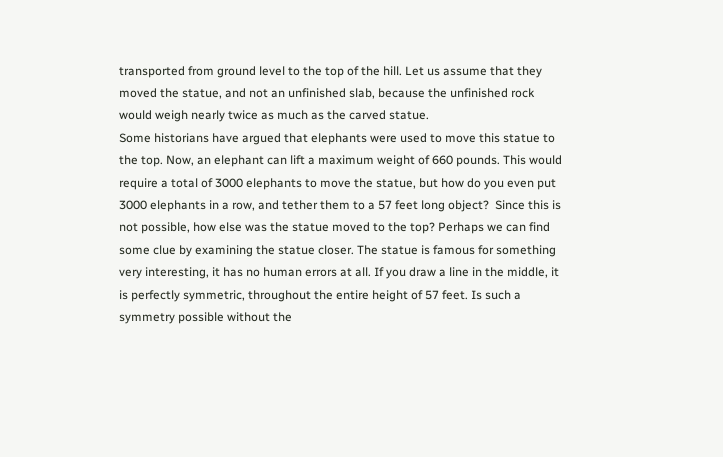transported from ground level to the top of the hill. Let us assume that they moved the statue, and not an unfinished slab, because the unfinished rock would weigh nearly twice as much as the carved statue.
Some historians have argued that elephants were used to move this statue to the top. Now, an elephant can lift a maximum weight of 660 pounds. This would require a total of 3000 elephants to move the statue, but how do you even put 3000 elephants in a row, and tether them to a 57 feet long object?  Since this is not possible, how else was the statue moved to the top? Perhaps we can find some clue by examining the statue closer. The statue is famous for something very interesting, it has no human errors at all. If you draw a line in the middle, it is perfectly symmetric, throughout the entire height of 57 feet. Is such a symmetry possible without the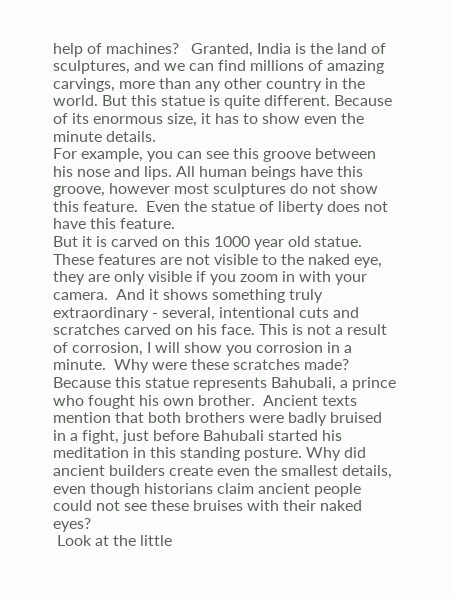help of machines?   Granted, India is the land of sculptures, and we can find millions of amazing carvings, more than any other country in the world. But this statue is quite different. Because of its enormous size, it has to show even the minute details.
For example, you can see this groove between his nose and lips. All human beings have this groove, however most sculptures do not show this feature.  Even the statue of liberty does not have this feature.
But it is carved on this 1000 year old statue. These features are not visible to the naked eye, they are only visible if you zoom in with your camera.  And it shows something truly extraordinary - several, intentional cuts and scratches carved on his face. This is not a result of corrosion, I will show you corrosion in a minute.  Why were these scratches made? Because this statue represents Bahubali, a prince who fought his own brother.  Ancient texts mention that both brothers were badly bruised in a fight, just before Bahubali started his meditation in this standing posture. Why did ancient builders create even the smallest details, even though historians claim ancient people could not see these bruises with their naked eyes?
 Look at the little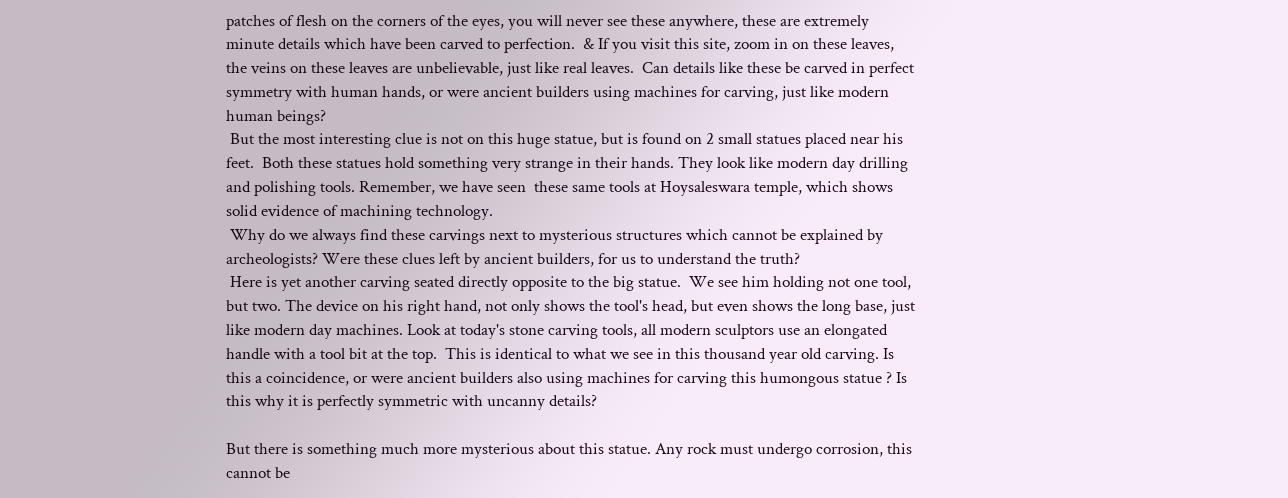patches of flesh on the corners of the eyes, you will never see these anywhere, these are extremely minute details which have been carved to perfection.  & If you visit this site, zoom in on these leaves, the veins on these leaves are unbelievable, just like real leaves.  Can details like these be carved in perfect symmetry with human hands, or were ancient builders using machines for carving, just like modern human beings?
 But the most interesting clue is not on this huge statue, but is found on 2 small statues placed near his feet.  Both these statues hold something very strange in their hands. They look like modern day drilling and polishing tools. Remember, we have seen  these same tools at Hoysaleswara temple, which shows solid evidence of machining technology.
 Why do we always find these carvings next to mysterious structures which cannot be explained by archeologists? Were these clues left by ancient builders, for us to understand the truth?
 Here is yet another carving seated directly opposite to the big statue.  We see him holding not one tool, but two. The device on his right hand, not only shows the tool's head, but even shows the long base, just like modern day machines. Look at today's stone carving tools, all modern sculptors use an elongated handle with a tool bit at the top.  This is identical to what we see in this thousand year old carving. Is this a coincidence, or were ancient builders also using machines for carving this humongous statue ? Is this why it is perfectly symmetric with uncanny details?

But there is something much more mysterious about this statue. Any rock must undergo corrosion, this cannot be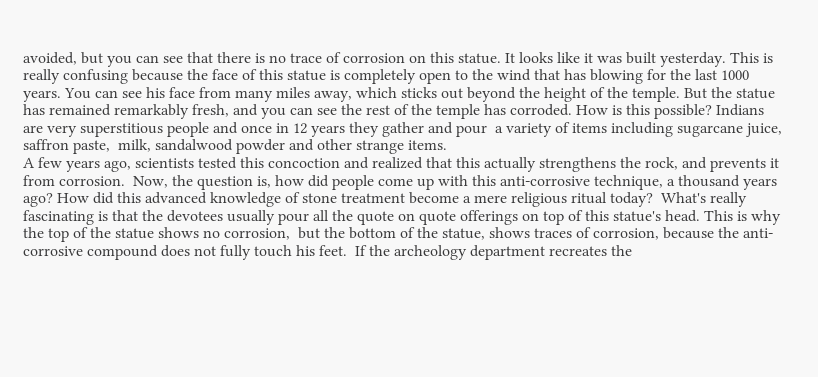avoided, but you can see that there is no trace of corrosion on this statue. It looks like it was built yesterday. This is really confusing because the face of this statue is completely open to the wind that has blowing for the last 1000 years. You can see his face from many miles away, which sticks out beyond the height of the temple. But the statue has remained remarkably fresh, and you can see the rest of the temple has corroded. How is this possible? Indians are very superstitious people and once in 12 years they gather and pour  a variety of items including sugarcane juice, saffron paste,  milk, sandalwood powder and other strange items.
A few years ago, scientists tested this concoction and realized that this actually strengthens the rock, and prevents it from corrosion.  Now, the question is, how did people come up with this anti-corrosive technique, a thousand years ago? How did this advanced knowledge of stone treatment become a mere religious ritual today?  What's really fascinating is that the devotees usually pour all the quote on quote offerings on top of this statue's head. This is why the top of the statue shows no corrosion,  but the bottom of the statue, shows traces of corrosion, because the anti-corrosive compound does not fully touch his feet.  If the archeology department recreates the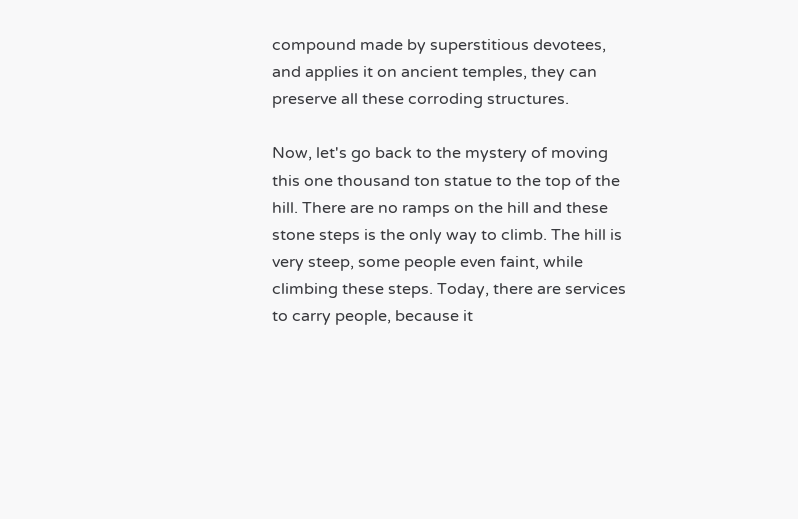compound made by superstitious devotees, and applies it on ancient temples, they can preserve all these corroding structures.

Now, let's go back to the mystery of moving this one thousand ton statue to the top of the hill. There are no ramps on the hill and these stone steps is the only way to climb. The hill is very steep, some people even faint, while climbing these steps. Today, there are services to carry people, because it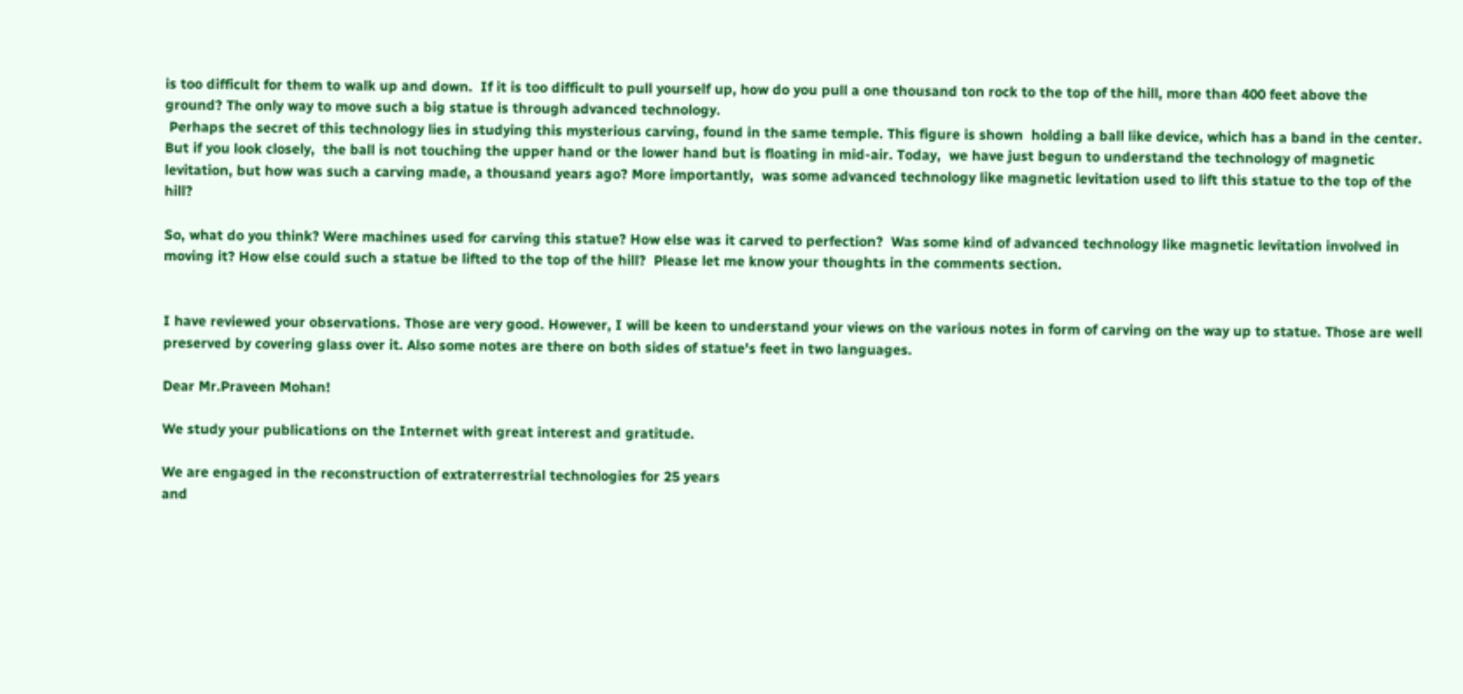is too difficult for them to walk up and down.  If it is too difficult to pull yourself up, how do you pull a one thousand ton rock to the top of the hill, more than 400 feet above the ground? The only way to move such a big statue is through advanced technology.
 Perhaps the secret of this technology lies in studying this mysterious carving, found in the same temple. This figure is shown  holding a ball like device, which has a band in the center. But if you look closely,  the ball is not touching the upper hand or the lower hand but is floating in mid-air. Today,  we have just begun to understand the technology of magnetic levitation, but how was such a carving made, a thousand years ago? More importantly,  was some advanced technology like magnetic levitation used to lift this statue to the top of the hill?

So, what do you think? Were machines used for carving this statue? How else was it carved to perfection?  Was some kind of advanced technology like magnetic levitation involved in moving it? How else could such a statue be lifted to the top of the hill?  Please let me know your thoughts in the comments section.


I have reviewed your observations. Those are very good. However, I will be keen to understand your views on the various notes in form of carving on the way up to statue. Those are well preserved by covering glass over it. Also some notes are there on both sides of statue's feet in two languages.

Dear Mr.Praveen Mohan!

We study your publications on the Internet with great interest and gratitude.

We are engaged in the reconstruction of extraterrestrial technologies for 25 years
and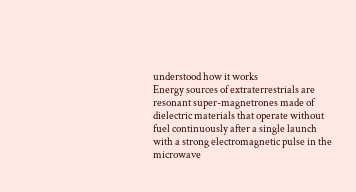understood how it works
Energy sources of extraterrestrials are resonant super-magnetrones made of dielectric materials that operate without fuel continuously after a single launch with a strong electromagnetic pulse in the microwave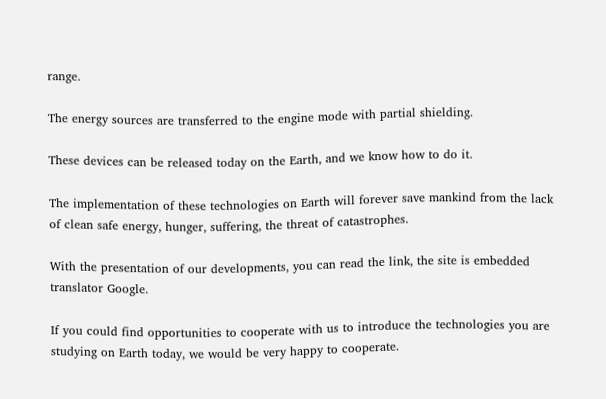range.

The energy sources are transferred to the engine mode with partial shielding.

These devices can be released today on the Earth, and we know how to do it.

The implementation of these technologies on Earth will forever save mankind from the lack of clean safe energy, hunger, suffering, the threat of catastrophes.

With the presentation of our developments, you can read the link, the site is embedded translator Google.

If you could find opportunities to cooperate with us to introduce the technologies you are studying on Earth today, we would be very happy to cooperate.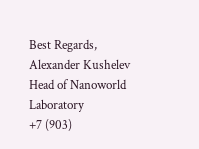Best Regards,
Alexander Kushelev
Head of Nanoworld Laboratory
+7 (903)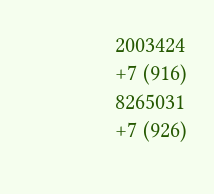2003424
+7 (916) 8265031
+7 (926)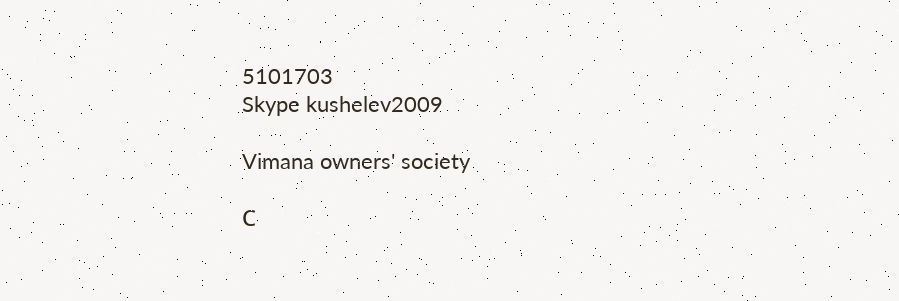5101703
Skype kushelev2009

Vimana owners' society

С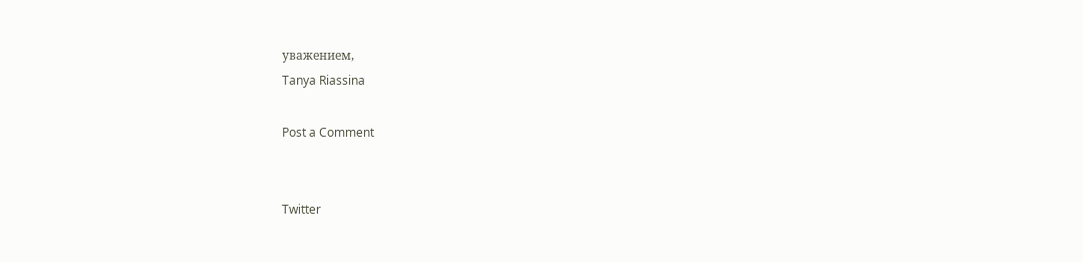уважением,
Tanya Riassina

Post a Comment


Twitter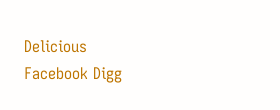Delicious Facebook Digg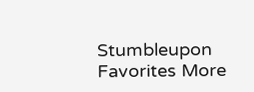Stumbleupon Favorites More